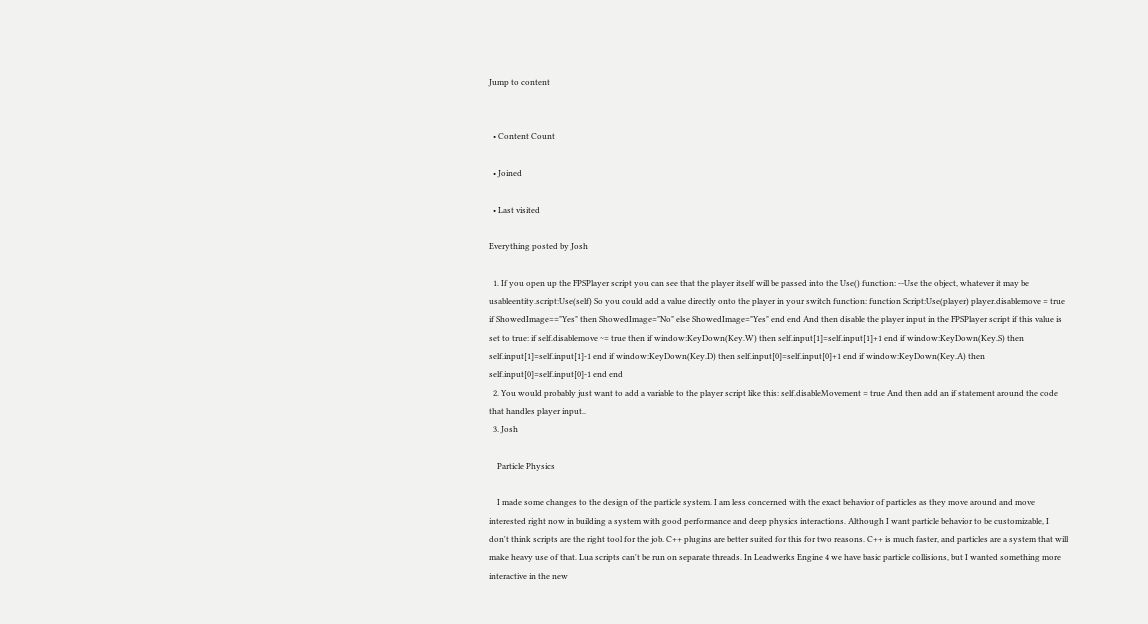Jump to content


  • Content Count

  • Joined

  • Last visited

Everything posted by Josh

  1. If you open up the FPSPlayer script you can see that the player itself will be passed into the Use() function: --Use the object, whatever it may be usableentity.script:Use(self) So you could add a value directly onto the player in your switch function: function Script:Use(player) player.disablemove = true if ShowedImage=="Yes" then ShowedImage="No" else ShowedImage="Yes" end end And then disable the player input in the FPSPlayer script if this value is set to true: if self.disablemove ~= true then if window:KeyDown(Key.W) then self.input[1]=self.input[1]+1 end if window:KeyDown(Key.S) then self.input[1]=self.input[1]-1 end if window:KeyDown(Key.D) then self.input[0]=self.input[0]+1 end if window:KeyDown(Key.A) then self.input[0]=self.input[0]-1 end end
  2. You would probably just want to add a variable to the player script like this: self.disableMovement = true And then add an if statement around the code that handles player input..
  3. Josh

    Particle Physics

    I made some changes to the design of the particle system. I am less concerned with the exact behavior of particles as they move around and move interested right now in building a system with good performance and deep physics interactions. Although I want particle behavior to be customizable, I don't think scripts are the right tool for the job. C++ plugins are better suited for this for two reasons. C++ is much faster, and particles are a system that will make heavy use of that. Lua scripts can't be run on separate threads. In Leadwerks Engine 4 we have basic particle collisions, but I wanted something more interactive in the new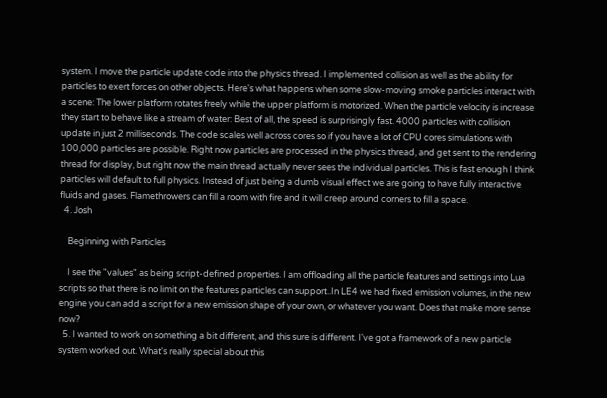system. I move the particle update code into the physics thread. I implemented collision as well as the ability for particles to exert forces on other objects. Here's what happens when some slow-moving smoke particles interact with a scene: The lower platform rotates freely while the upper platform is motorized. When the particle velocity is increase they start to behave like a stream of water: Best of all, the speed is surprisingly fast. 4000 particles with collision update in just 2 milliseconds. The code scales well across cores so if you have a lot of CPU cores simulations with 100,000 particles are possible. Right now particles are processed in the physics thread, and get sent to the rendering thread for display, but right now the main thread actually never sees the individual particles. This is fast enough I think particles will default to full physics. Instead of just being a dumb visual effect we are going to have fully interactive fluids and gases. Flamethrowers can fill a room with fire and it will creep around corners to fill a space.
  4. Josh

    Beginning with Particles

    I see the "values" as being script-defined properties. I am offloading all the particle features and settings into Lua scripts so that there is no limit on the features particles can support..In LE4 we had fixed emission volumes, in the new engine you can add a script for a new emission shape of your own, or whatever you want. Does that make more sense now?
  5. I wanted to work on something a bit different, and this sure is different. I've got a framework of a new particle system worked out. What's really special about this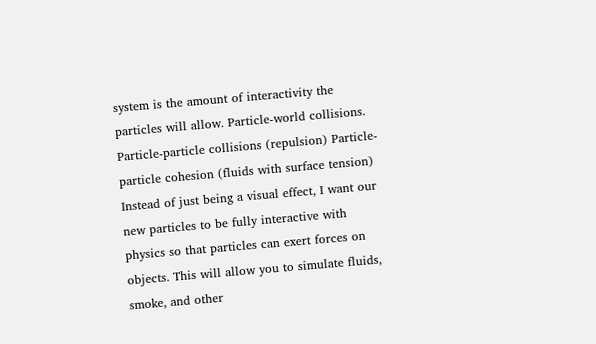system is the amount of interactivity the particles will allow. Particle-world collisions. Particle-particle collisions (repulsion) Particle-particle cohesion (fluids with surface tension) Instead of just being a visual effect, I want our new particles to be fully interactive with physics so that particles can exert forces on objects. This will allow you to simulate fluids, smoke, and other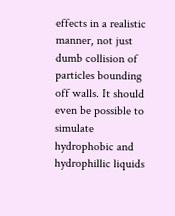effects in a realistic manner, not just dumb collision of particles bounding off walls. It should even be possible to simulate hydrophobic and hydrophillic liquids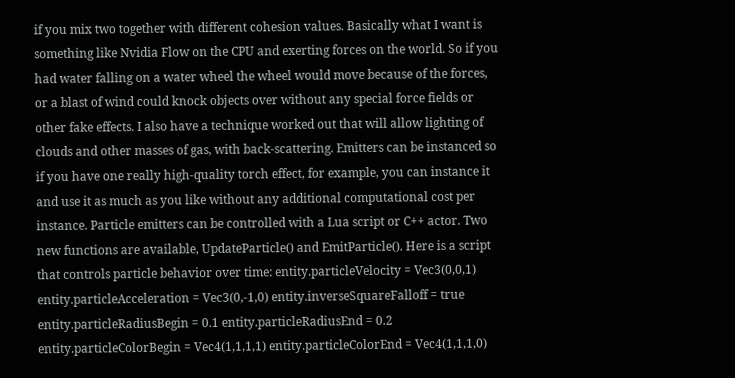if you mix two together with different cohesion values. Basically what I want is something like Nvidia Flow on the CPU and exerting forces on the world. So if you had water falling on a water wheel the wheel would move because of the forces, or a blast of wind could knock objects over without any special force fields or other fake effects. I also have a technique worked out that will allow lighting of clouds and other masses of gas, with back-scattering. Emitters can be instanced so if you have one really high-quality torch effect, for example, you can instance it and use it as much as you like without any additional computational cost per instance. Particle emitters can be controlled with a Lua script or C++ actor. Two new functions are available, UpdateParticle() and EmitParticle(). Here is a script that controls particle behavior over time: entity.particleVelocity = Vec3(0,0,1) entity.particleAcceleration = Vec3(0,-1,0) entity.inverseSquareFalloff = true entity.particleRadiusBegin = 0.1 entity.particleRadiusEnd = 0.2 entity.particleColorBegin = Vec4(1,1,1,1) entity.particleColorEnd = Vec4(1,1,1,0)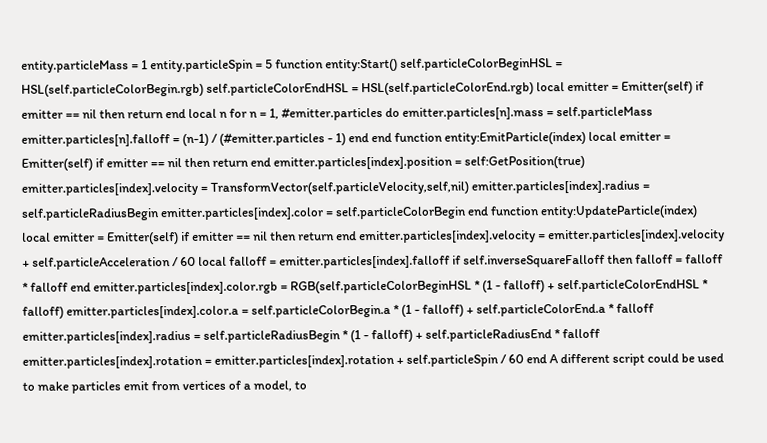entity.particleMass = 1 entity.particleSpin = 5 function entity:Start() self.particleColorBeginHSL = HSL(self.particleColorBegin.rgb) self.particleColorEndHSL = HSL(self.particleColorEnd.rgb) local emitter = Emitter(self) if emitter == nil then return end local n for n = 1, #emitter.particles do emitter.particles[n].mass = self.particleMass emitter.particles[n].falloff = (n-1) / (#emitter.particles - 1) end end function entity:EmitParticle(index) local emitter = Emitter(self) if emitter == nil then return end emitter.particles[index].position = self:GetPosition(true) emitter.particles[index].velocity = TransformVector(self.particleVelocity,self,nil) emitter.particles[index].radius = self.particleRadiusBegin emitter.particles[index].color = self.particleColorBegin end function entity:UpdateParticle(index) local emitter = Emitter(self) if emitter == nil then return end emitter.particles[index].velocity = emitter.particles[index].velocity + self.particleAcceleration / 60 local falloff = emitter.particles[index].falloff if self.inverseSquareFalloff then falloff = falloff * falloff end emitter.particles[index].color.rgb = RGB(self.particleColorBeginHSL * (1 - falloff) + self.particleColorEndHSL * falloff) emitter.particles[index].color.a = self.particleColorBegin.a * (1 - falloff) + self.particleColorEnd.a * falloff emitter.particles[index].radius = self.particleRadiusBegin * (1 - falloff) + self.particleRadiusEnd * falloff emitter.particles[index].rotation = emitter.particles[index].rotation + self.particleSpin / 60 end A different script could be used to make particles emit from vertices of a model, to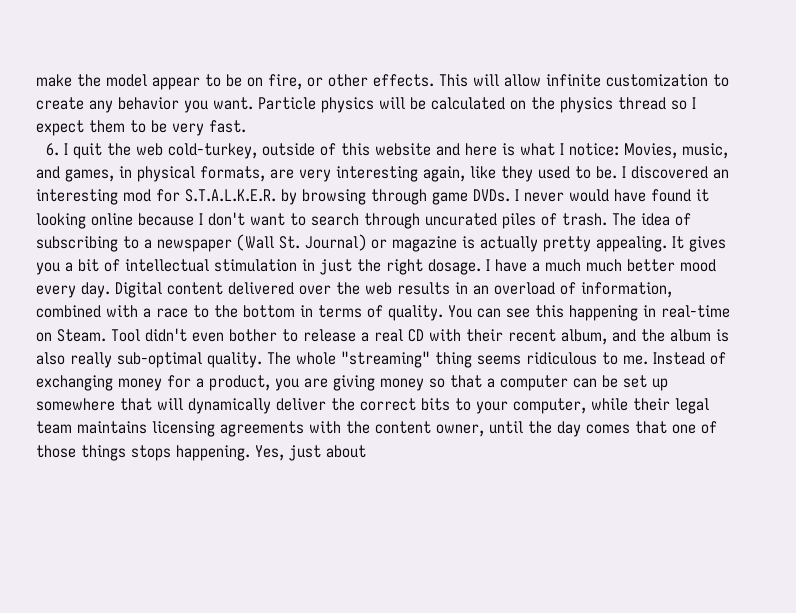make the model appear to be on fire, or other effects. This will allow infinite customization to create any behavior you want. Particle physics will be calculated on the physics thread so I expect them to be very fast.
  6. I quit the web cold-turkey, outside of this website and here is what I notice: Movies, music, and games, in physical formats, are very interesting again, like they used to be. I discovered an interesting mod for S.T.A.L.K.E.R. by browsing through game DVDs. I never would have found it looking online because I don't want to search through uncurated piles of trash. The idea of subscribing to a newspaper (Wall St. Journal) or magazine is actually pretty appealing. It gives you a bit of intellectual stimulation in just the right dosage. I have a much much better mood every day. Digital content delivered over the web results in an overload of information, combined with a race to the bottom in terms of quality. You can see this happening in real-time on Steam. Tool didn't even bother to release a real CD with their recent album, and the album is also really sub-optimal quality. The whole "streaming" thing seems ridiculous to me. Instead of exchanging money for a product, you are giving money so that a computer can be set up somewhere that will dynamically deliver the correct bits to your computer, while their legal team maintains licensing agreements with the content owner, until the day comes that one of those things stops happening. Yes, just about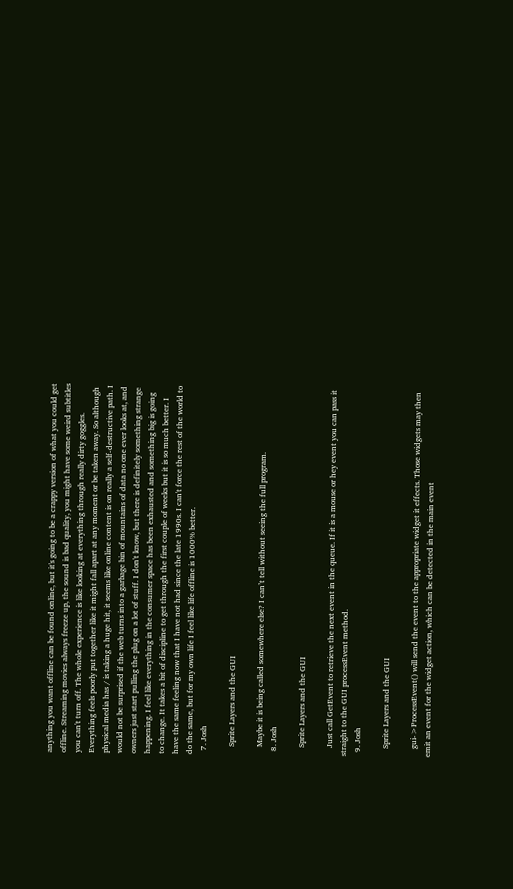anything you want offline can be found online, but it's going to be a crappy version of what you could get offline. Streaming movies always freeze up, the sound is bad quality, you might have some weird subtitles you can't turn off. The whole experience is like looking at everything through really dirty goggles. Everything feels poorly put together like it might fall apart at any moment or be taken away. So although physical media has / is taking a huge hit, it seems like online content is on really a self-destructive path. I would not be surprised if the web turns into a garbage bin of mountains of data no one ever looks at, and owners just start pulling the plug on a lot of stuff. I don't know, but there is definitely something strange happening. I feel like everything in the consumer space has been exhausted and something big is going to change. It takes a bit of discipline to get through the first couple of weeks but it is so much better. I have the same feeling now that I have not had since the late 1990s. I can't force the rest of the world to do the same, but for my own life I feel like life offline is 1000% better.
  7. Josh

    Sprite Layers and the GUI

    Maybe it is being called somewhere else? I can’t tell without seeing the full program.
  8. Josh

    Sprite Layers and the GUI

    Just call GetEvent to retrieve the next event in the queue. If it is a mouse or hey event you can pass it straight to the GUI processEvent method.
  9. Josh

    Sprite Layers and the GUI

    gui->ProcessEvent() will send the event to the appropriate widget it effects. Those widgets may then emit an event for the widget action, which can be detected in the main event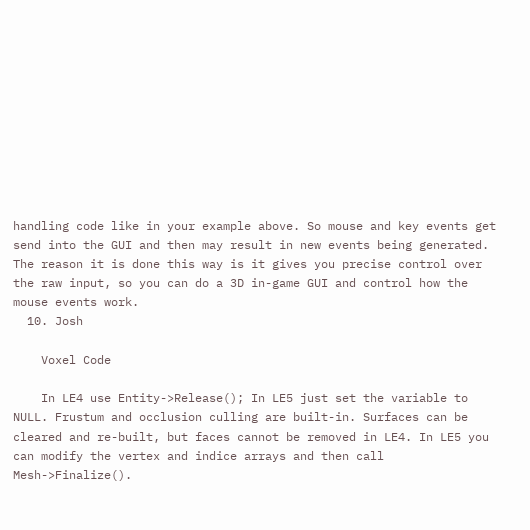handling code like in your example above. So mouse and key events get send into the GUI and then may result in new events being generated. The reason it is done this way is it gives you precise control over the raw input, so you can do a 3D in-game GUI and control how the mouse events work.
  10. Josh

    Voxel Code

    In LE4 use Entity->Release(); In LE5 just set the variable to NULL. Frustum and occlusion culling are built-in. Surfaces can be cleared and re-built, but faces cannot be removed in LE4. In LE5 you can modify the vertex and indice arrays and then call Mesh->Finalize().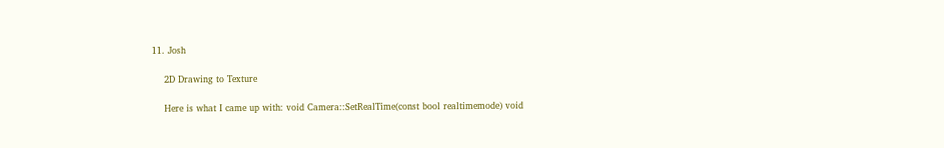11. Josh

    2D Drawing to Texture

    Here is what I came up with: void Camera::SetRealTime(const bool realtimemode) void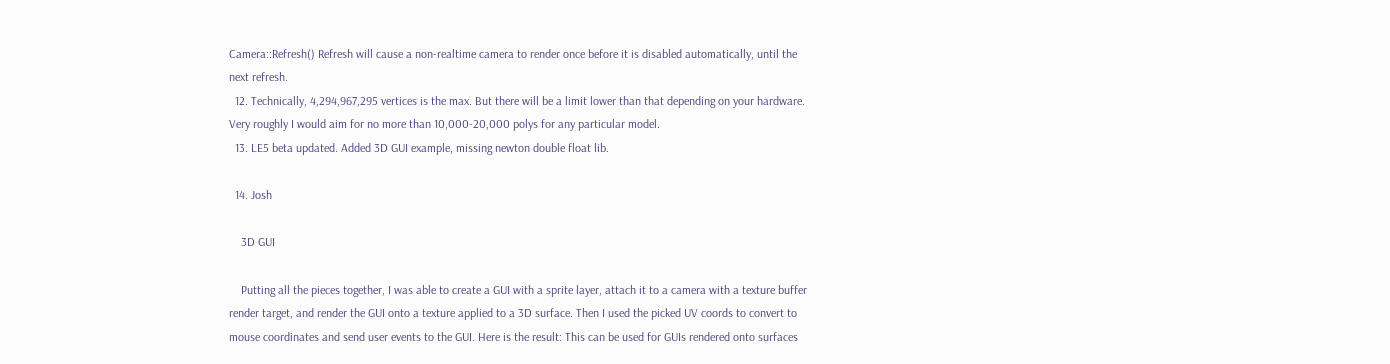Camera::Refresh() Refresh will cause a non-realtime camera to render once before it is disabled automatically, until the next refresh.
  12. Technically, 4,294,967,295 vertices is the max. But there will be a limit lower than that depending on your hardware. Very roughly I would aim for no more than 10,000-20,000 polys for any particular model.
  13. LE5 beta updated. Added 3D GUI example, missing newton double float lib.

  14. Josh

    3D GUI

    Putting all the pieces together, I was able to create a GUI with a sprite layer, attach it to a camera with a texture buffer render target, and render the GUI onto a texture applied to a 3D surface. Then I used the picked UV coords to convert to mouse coordinates and send user events to the GUI. Here is the result: This can be used for GUIs rendered onto surfaces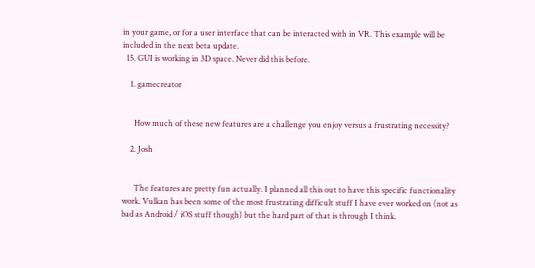in your game, or for a user interface that can be interacted with in VR. This example will be included in the next beta update.
  15. GUI is working in 3D space. Never did this before.

    1. gamecreator


      How much of these new features are a challenge you enjoy versus a frustrating necessity?

    2. Josh


      The features are pretty fun actually. I planned all this out to have this specific functionality work. Vulkan has been some of the most frustrating difficult stuff I have ever worked on (not as bad as Android / iOS stuff though) but the hard part of that is through I think.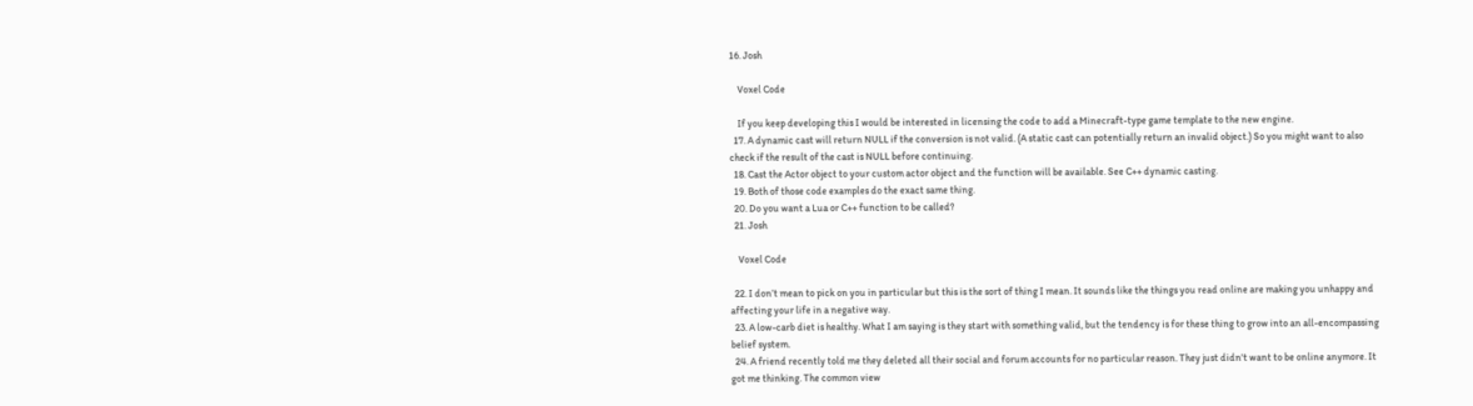16. Josh

    Voxel Code

    If you keep developing this I would be interested in licensing the code to add a Minecraft-type game template to the new engine.
  17. A dynamic cast will return NULL if the conversion is not valid. (A static cast can potentially return an invalid object.) So you might want to also check if the result of the cast is NULL before continuing.
  18. Cast the Actor object to your custom actor object and the function will be available. See C++ dynamic casting.
  19. Both of those code examples do the exact same thing.
  20. Do you want a Lua or C++ function to be called?
  21. Josh

    Voxel Code

  22. I don’t mean to pick on you in particular but this is the sort of thing I mean. It sounds like the things you read online are making you unhappy and affecting your life in a negative way.
  23. A low-carb diet is healthy. What I am saying is they start with something valid, but the tendency is for these thing to grow into an all-encompassing belief system.
  24. A friend recently told me they deleted all their social and forum accounts for no particular reason. They just didn't want to be online anymore. It got me thinking. The common view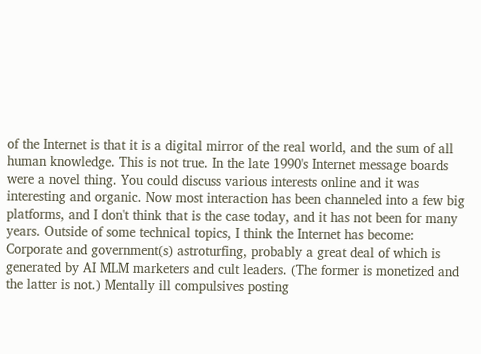of the Internet is that it is a digital mirror of the real world, and the sum of all human knowledge. This is not true. In the late 1990's Internet message boards were a novel thing. You could discuss various interests online and it was interesting and organic. Now most interaction has been channeled into a few big platforms, and I don't think that is the case today, and it has not been for many years. Outside of some technical topics, I think the Internet has become: Corporate and government(s) astroturfing, probably a great deal of which is generated by AI MLM marketers and cult leaders. (The former is monetized and the latter is not.) Mentally ill compulsives posting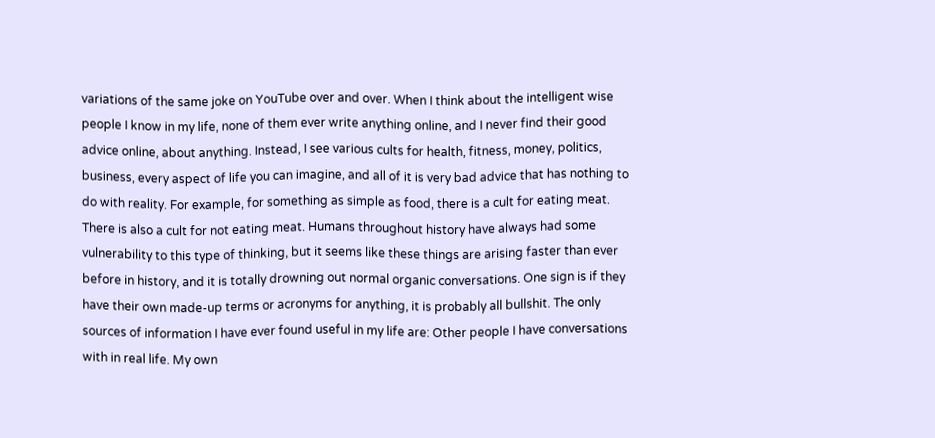variations of the same joke on YouTube over and over. When I think about the intelligent wise people I know in my life, none of them ever write anything online, and I never find their good advice online, about anything. Instead, I see various cults for health, fitness, money, politics, business, every aspect of life you can imagine, and all of it is very bad advice that has nothing to do with reality. For example, for something as simple as food, there is a cult for eating meat. There is also a cult for not eating meat. Humans throughout history have always had some vulnerability to this type of thinking, but it seems like these things are arising faster than ever before in history, and it is totally drowning out normal organic conversations. One sign is if they have their own made-up terms or acronyms for anything, it is probably all bullshit. The only sources of information I have ever found useful in my life are: Other people I have conversations with in real life. My own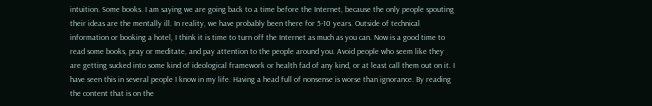intuition. Some books. I am saying we are going back to a time before the Internet, because the only people spouting their ideas are the mentally ill. In reality, we have probably been there for 5-10 years. Outside of technical information or booking a hotel, I think it is time to turn off the Internet as much as you can. Now is a good time to read some books, pray or meditate, and pay attention to the people around you. Avoid people who seem like they are getting sucked into some kind of ideological framework or health fad of any kind, or at least call them out on it. I have seen this in several people I know in my life. Having a head full of nonsense is worse than ignorance. By reading the content that is on the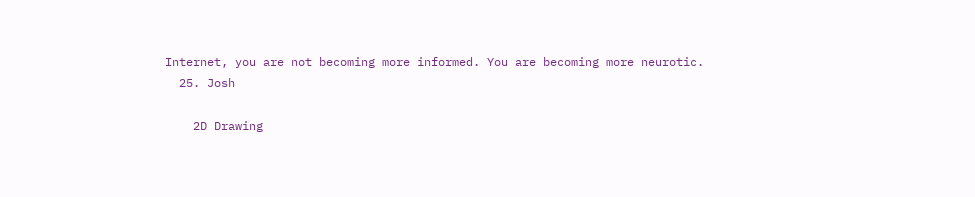Internet, you are not becoming more informed. You are becoming more neurotic.
  25. Josh

    2D Drawing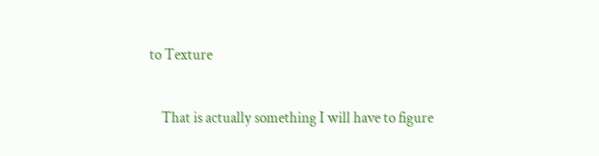to Texture

    That is actually something I will have to figure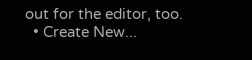out for the editor, too.
  • Create New...